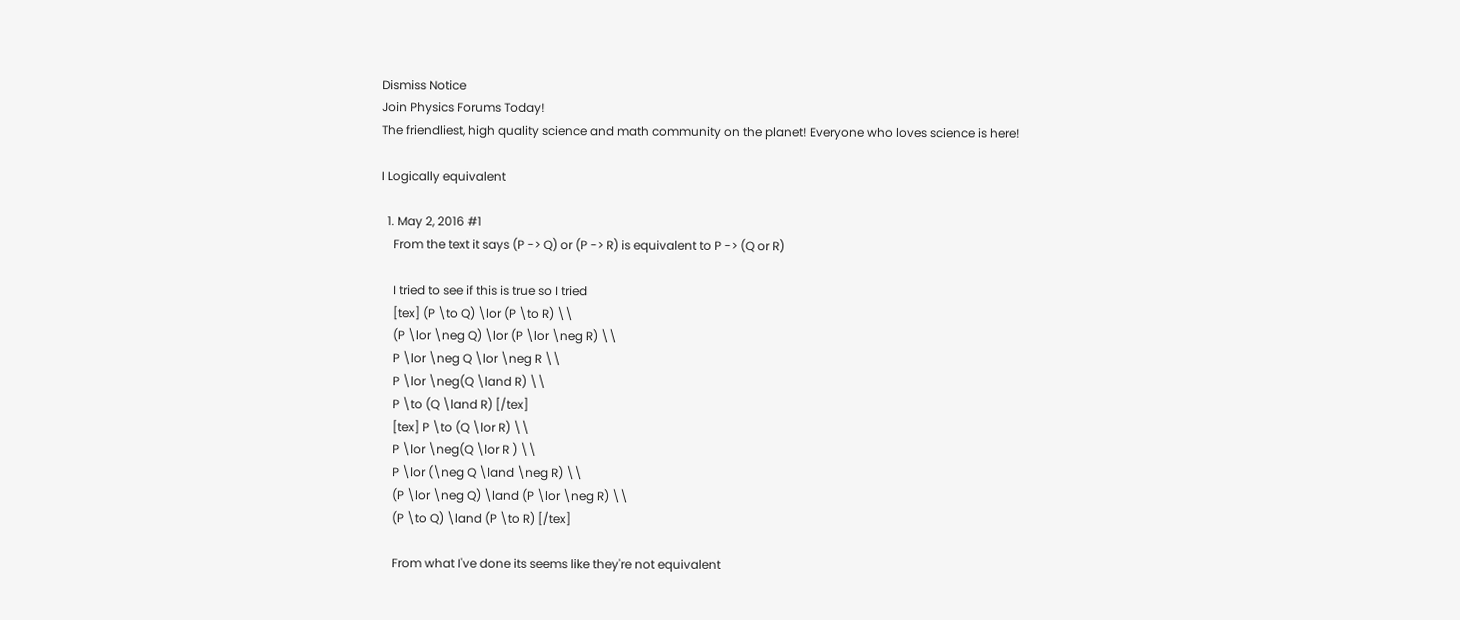Dismiss Notice
Join Physics Forums Today!
The friendliest, high quality science and math community on the planet! Everyone who loves science is here!

I Logically equivalent

  1. May 2, 2016 #1
    From the text it says (P -> Q) or (P -> R) is equivalent to P -> (Q or R)

    I tried to see if this is true so I tried
    [tex] (P \to Q) \lor (P \to R) \\
    (P \lor \neg Q) \lor (P \lor \neg R) \\
    P \lor \neg Q \lor \neg R \\
    P \lor \neg(Q \land R) \\
    P \to (Q \land R) [/tex]
    [tex] P \to (Q \lor R) \\
    P \lor \neg(Q \lor R ) \\
    P \lor (\neg Q \land \neg R) \\
    (P \lor \neg Q) \land (P \lor \neg R) \\
    (P \to Q) \land (P \to R) [/tex]

    From what I've done its seems like they're not equivalent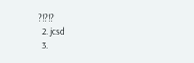?!?!?
  2. jcsd
  3.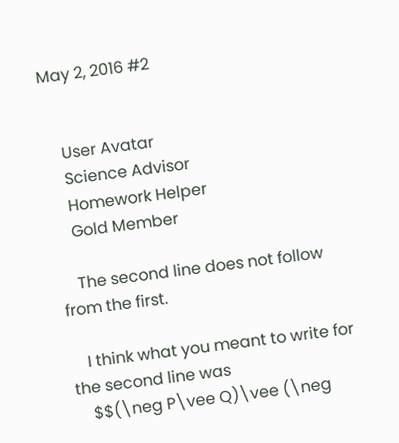May 2, 2016 #2


    User Avatar
    Science Advisor
    Homework Helper
    Gold Member

    The second line does not follow from the first.

    I think what you meant to write for the second line was
    $$(\neg P\vee Q)\vee (\neg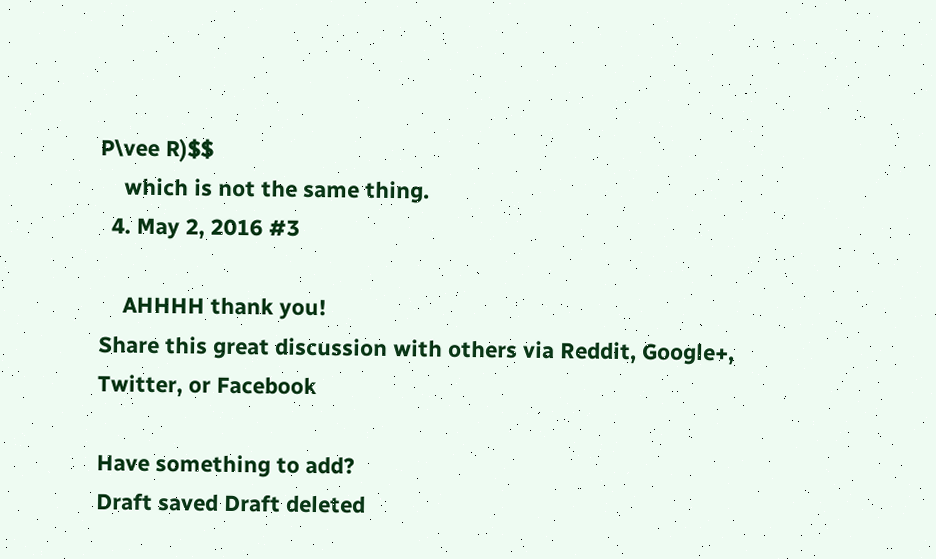P\vee R)$$
    which is not the same thing.
  4. May 2, 2016 #3

    AHHHH thank you!
Share this great discussion with others via Reddit, Google+, Twitter, or Facebook

Have something to add?
Draft saved Draft deleted